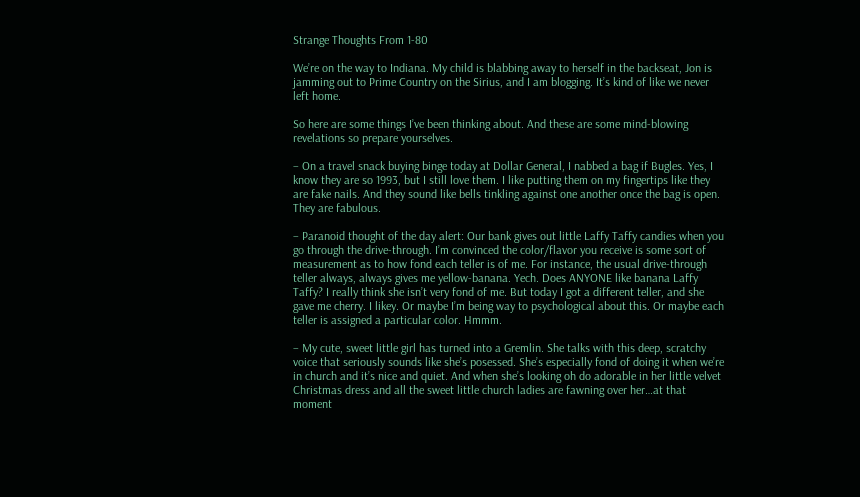Strange Thoughts From 1-80

We’re on the way to Indiana. My child is blabbing away to herself in the backseat, Jon is jamming out to Prime Country on the Sirius, and I am blogging. It’s kind of like we never left home.

So here are some things I’ve been thinking about. And these are some mind-blowing revelations so prepare yourselves.

– On a travel snack buying binge today at Dollar General, I nabbed a bag if Bugles. Yes, I know they are so 1993, but I still love them. I like putting them on my fingertips like they are fake nails. And they sound like bells tinkling against one another once the bag is open. They are fabulous.

– Paranoid thought of the day alert: Our bank gives out little Laffy Taffy candies when you go through the drive-through. I’m convinced the color/flavor you receive is some sort of measurement as to how fond each teller is of me. For instance, the usual drive-through teller always, always gives me yellow-banana. Yech. Does ANYONE like banana Laffy Taffy? I really think she isn’t very fond of me. But today I got a different teller, and she gave me cherry. I likey. Or maybe I’m being way to psychological about this. Or maybe each teller is assigned a particular color. Hmmm.

– My cute, sweet little girl has turned into a Gremlin. She talks with this deep, scratchy voice that seriously sounds like she’s posessed. She’s especially fond of doing it when we’re in church and it’s nice and quiet. And when she’s looking oh do adorable in her little velvet Christmas dress and all the sweet little church ladies are fawning over her…at that moment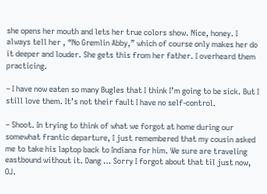she opens her mouth and lets her true colors show. Nice, honey. I always tell her , “No Gremlin Abby,” which of course only makes her do it deeper and louder. She gets this from her father. I overheard them practicing.

– I have now eaten so many Bugles that I think I’m going to be sick. But I still love them. It’s not their fault I have no self-control.

– Shoot. In trying to think of what we forgot at home during our somewhat frantic departure, I just remembered that my cousin asked me to take his laptop back to Indiana for him. We sure are traveling eastbound without it. Dang … Sorry I forgot about that til just now, OJ.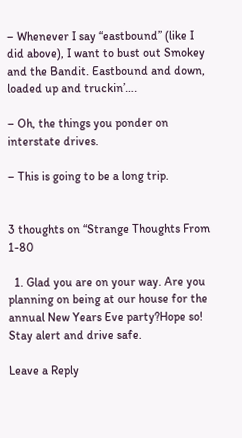– Whenever I say “eastbound” (like I did above), I want to bust out Smokey and the Bandit. Eastbound and down, loaded up and truckin’….

– Oh, the things you ponder on interstate drives.

– This is going to be a long trip.


3 thoughts on “Strange Thoughts From 1-80

  1. Glad you are on your way. Are you planning on being at our house for the annual New Years Eve party?Hope so! Stay alert and drive safe.

Leave a Reply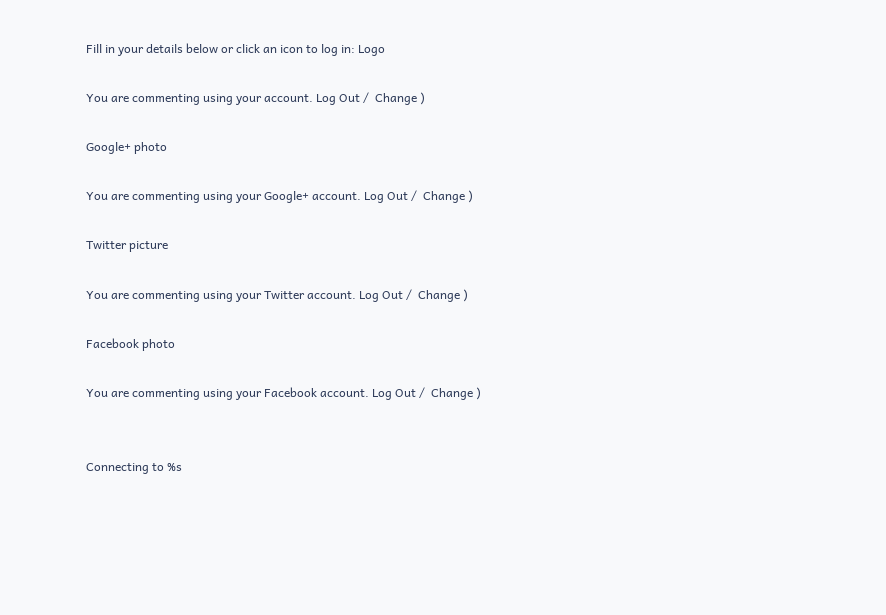Fill in your details below or click an icon to log in: Logo

You are commenting using your account. Log Out /  Change )

Google+ photo

You are commenting using your Google+ account. Log Out /  Change )

Twitter picture

You are commenting using your Twitter account. Log Out /  Change )

Facebook photo

You are commenting using your Facebook account. Log Out /  Change )


Connecting to %s